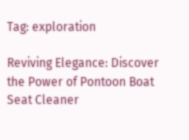Tag: exploration

Reviving Elegance: Discover the Power of Pontoon Boat Seat Cleaner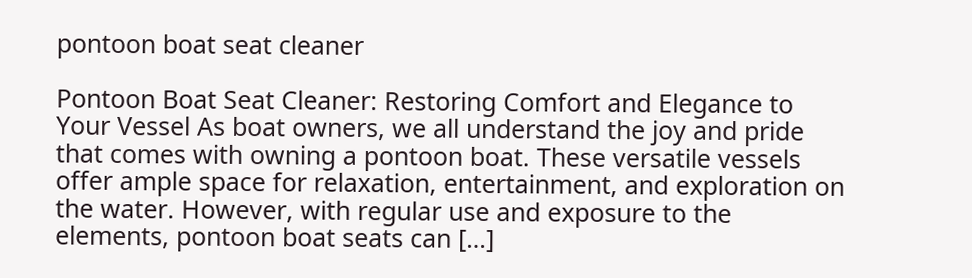pontoon boat seat cleaner

Pontoon Boat Seat Cleaner: Restoring Comfort and Elegance to Your Vessel As boat owners, we all understand the joy and pride that comes with owning a pontoon boat. These versatile vessels offer ample space for relaxation, entertainment, and exploration on the water. However, with regular use and exposure to the elements, pontoon boat seats can […]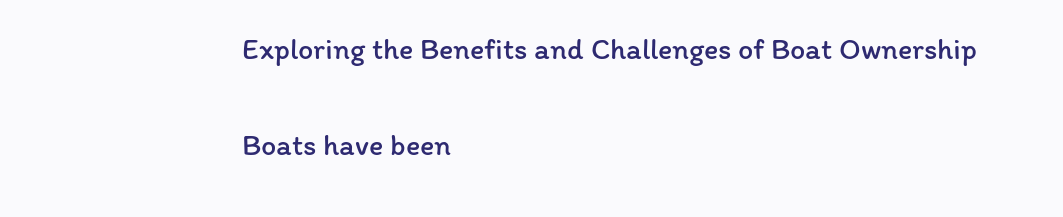Exploring the Benefits and Challenges of Boat Ownership

Boats have been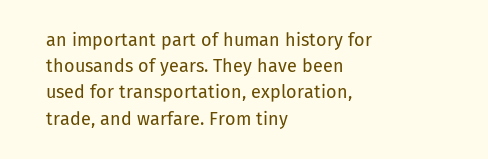an important part of human history for thousands of years. They have been used for transportation, exploration, trade, and warfare. From tiny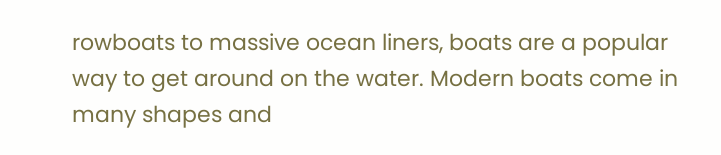rowboats to massive ocean liners, boats are a popular way to get around on the water. Modern boats come in many shapes and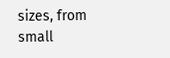sizes, from small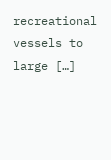recreational vessels to large […]